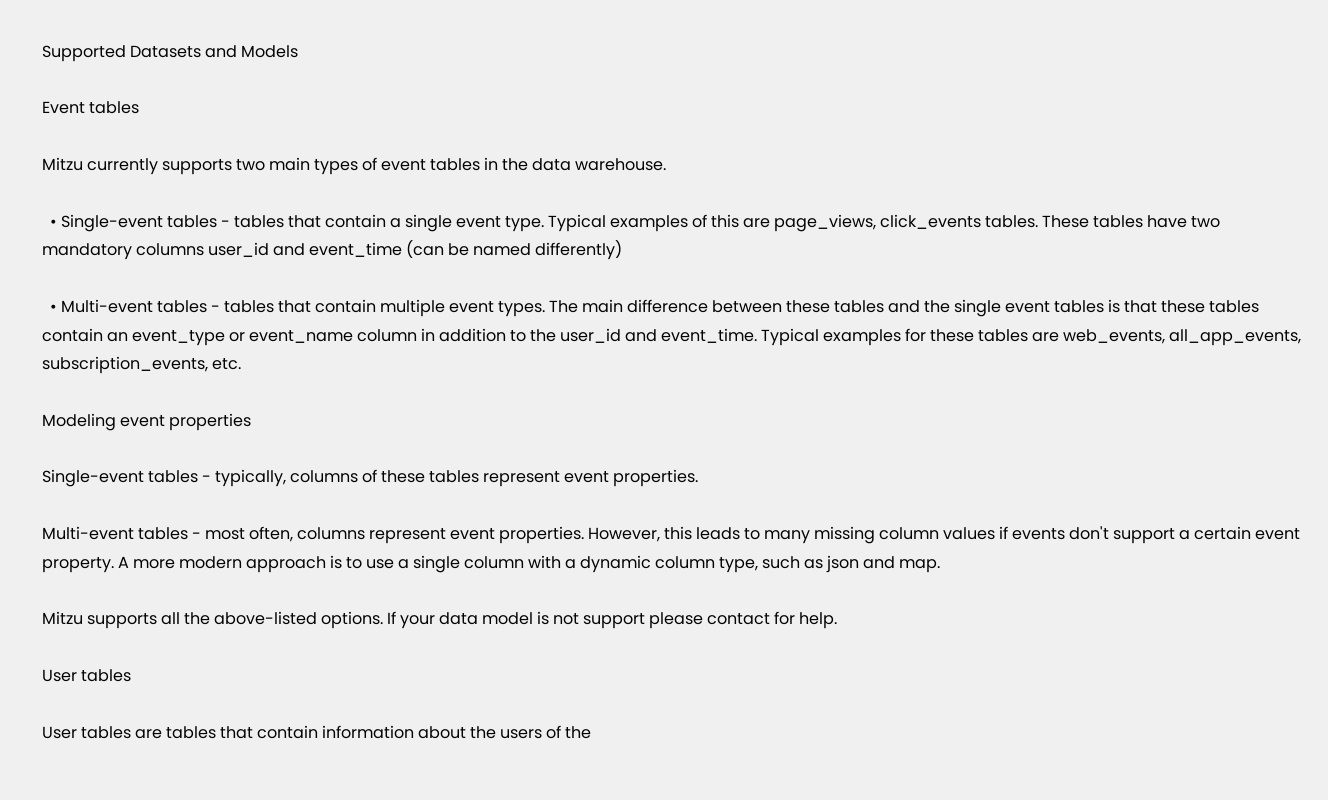Supported Datasets and Models

Event tables

Mitzu currently supports two main types of event tables in the data warehouse.

  • Single-event tables - tables that contain a single event type. Typical examples of this are page_views, click_events tables. These tables have two mandatory columns user_id and event_time (can be named differently)

  • Multi-event tables - tables that contain multiple event types. The main difference between these tables and the single event tables is that these tables contain an event_type or event_name column in addition to the user_id and event_time. Typical examples for these tables are web_events, all_app_events, subscription_events, etc.

Modeling event properties

Single-event tables - typically, columns of these tables represent event properties.

Multi-event tables - most often, columns represent event properties. However, this leads to many missing column values if events don't support a certain event property. A more modern approach is to use a single column with a dynamic column type, such as json and map.

Mitzu supports all the above-listed options. If your data model is not support please contact for help.

User tables

User tables are tables that contain information about the users of the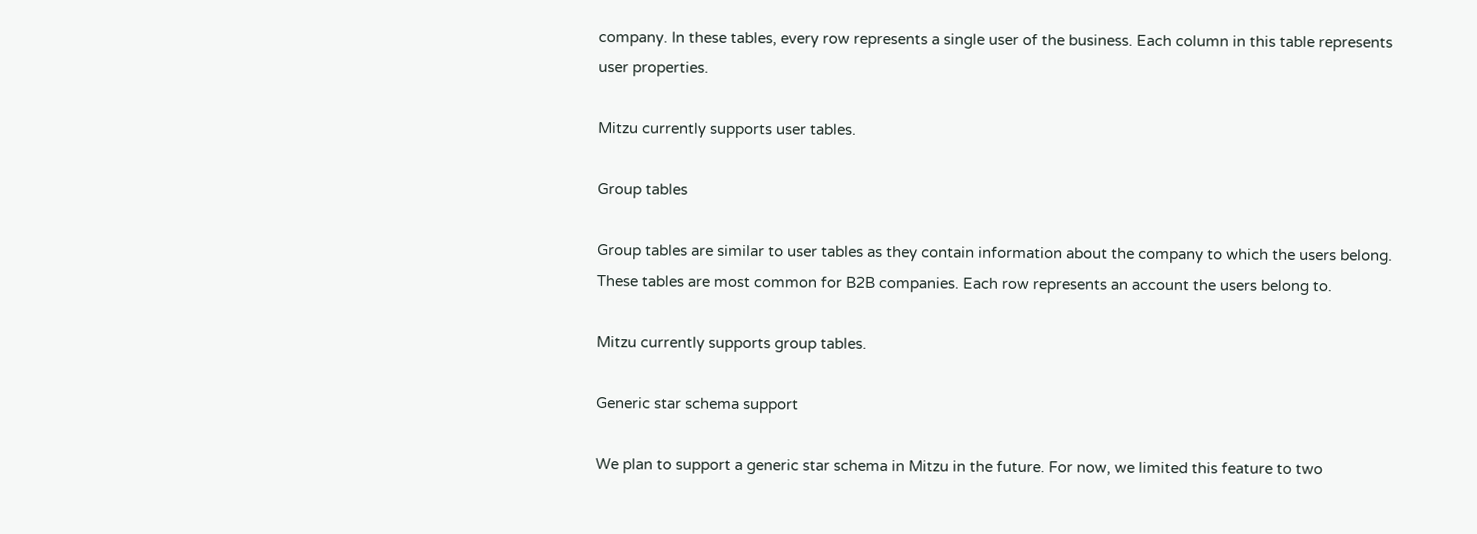company. In these tables, every row represents a single user of the business. Each column in this table represents user properties.

Mitzu currently supports user tables.

Group tables

Group tables are similar to user tables as they contain information about the company to which the users belong. These tables are most common for B2B companies. Each row represents an account the users belong to.

Mitzu currently supports group tables.

Generic star schema support

We plan to support a generic star schema in Mitzu in the future. For now, we limited this feature to two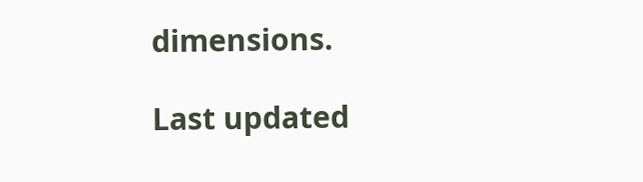dimensions.

Last updated